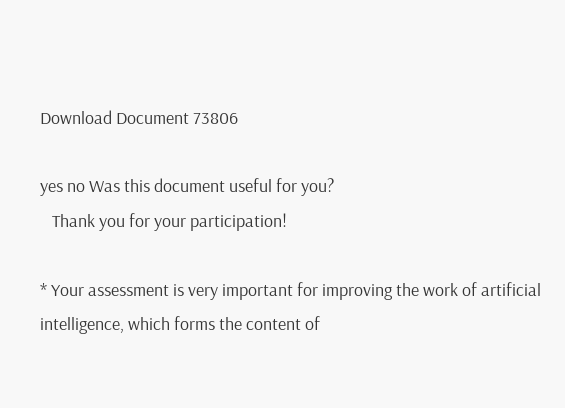Download Document 73806

yes no Was this document useful for you?
   Thank you for your participation!

* Your assessment is very important for improving the work of artificial intelligence, which forms the content of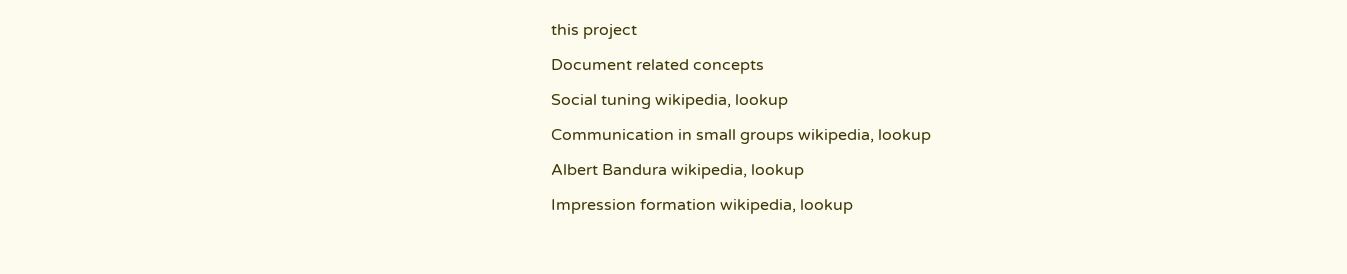this project

Document related concepts

Social tuning wikipedia, lookup

Communication in small groups wikipedia, lookup

Albert Bandura wikipedia, lookup

Impression formation wikipedia, lookup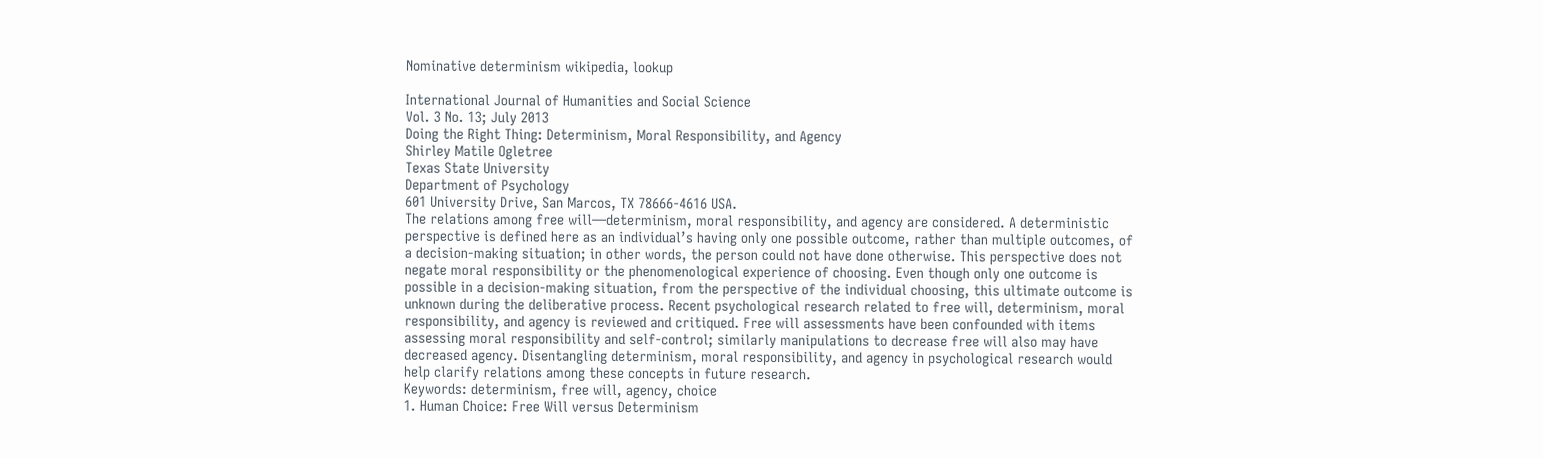Nominative determinism wikipedia, lookup

International Journal of Humanities and Social Science
Vol. 3 No. 13; July 2013
Doing the Right Thing: Determinism, Moral Responsibility, and Agency
Shirley Matile Ogletree
Texas State University
Department of Psychology
601 University Drive, San Marcos, TX 78666-4616 USA.
The relations among free will—determinism, moral responsibility, and agency are considered. A deterministic
perspective is defined here as an individual’s having only one possible outcome, rather than multiple outcomes, of
a decision-making situation; in other words, the person could not have done otherwise. This perspective does not
negate moral responsibility or the phenomenological experience of choosing. Even though only one outcome is
possible in a decision-making situation, from the perspective of the individual choosing, this ultimate outcome is
unknown during the deliberative process. Recent psychological research related to free will, determinism, moral
responsibility, and agency is reviewed and critiqued. Free will assessments have been confounded with items
assessing moral responsibility and self-control; similarly manipulations to decrease free will also may have
decreased agency. Disentangling determinism, moral responsibility, and agency in psychological research would
help clarify relations among these concepts in future research.
Keywords: determinism, free will, agency, choice
1. Human Choice: Free Will versus Determinism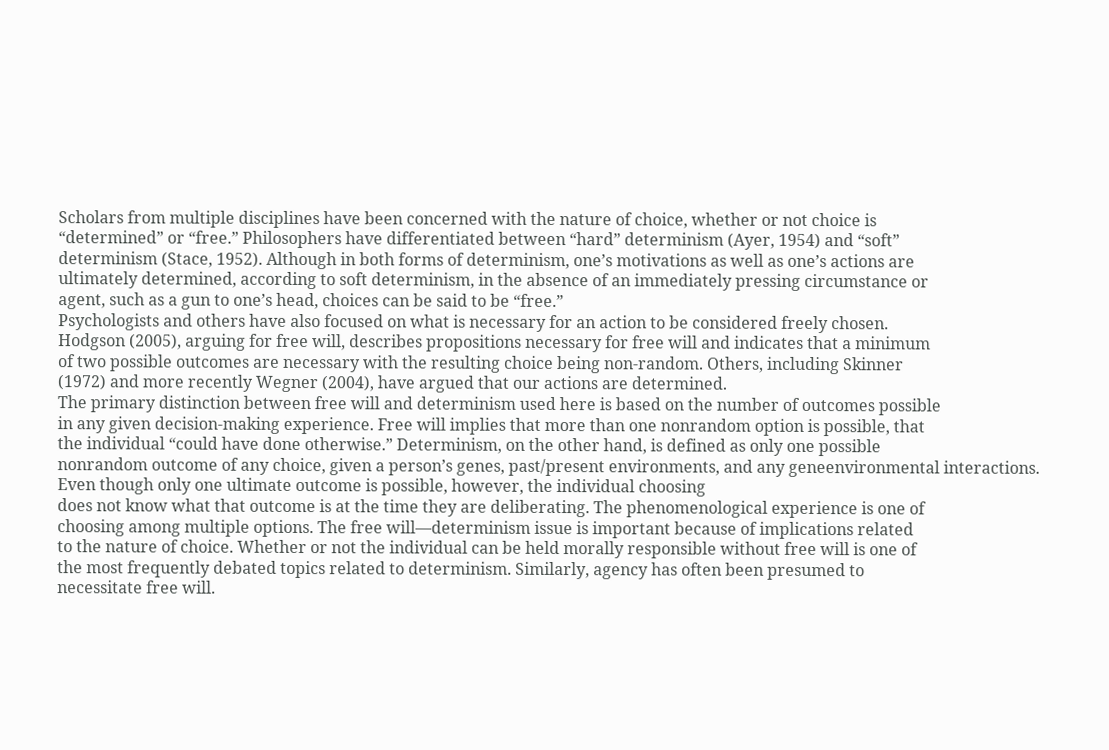Scholars from multiple disciplines have been concerned with the nature of choice, whether or not choice is
“determined” or “free.” Philosophers have differentiated between “hard” determinism (Ayer, 1954) and “soft”
determinism (Stace, 1952). Although in both forms of determinism, one’s motivations as well as one’s actions are
ultimately determined, according to soft determinism, in the absence of an immediately pressing circumstance or
agent, such as a gun to one’s head, choices can be said to be “free.”
Psychologists and others have also focused on what is necessary for an action to be considered freely chosen.
Hodgson (2005), arguing for free will, describes propositions necessary for free will and indicates that a minimum
of two possible outcomes are necessary with the resulting choice being non-random. Others, including Skinner
(1972) and more recently Wegner (2004), have argued that our actions are determined.
The primary distinction between free will and determinism used here is based on the number of outcomes possible
in any given decision-making experience. Free will implies that more than one nonrandom option is possible, that
the individual “could have done otherwise.” Determinism, on the other hand, is defined as only one possible
nonrandom outcome of any choice, given a person’s genes, past/present environments, and any geneenvironmental interactions. Even though only one ultimate outcome is possible, however, the individual choosing
does not know what that outcome is at the time they are deliberating. The phenomenological experience is one of
choosing among multiple options. The free will—determinism issue is important because of implications related
to the nature of choice. Whether or not the individual can be held morally responsible without free will is one of
the most frequently debated topics related to determinism. Similarly, agency has often been presumed to
necessitate free will.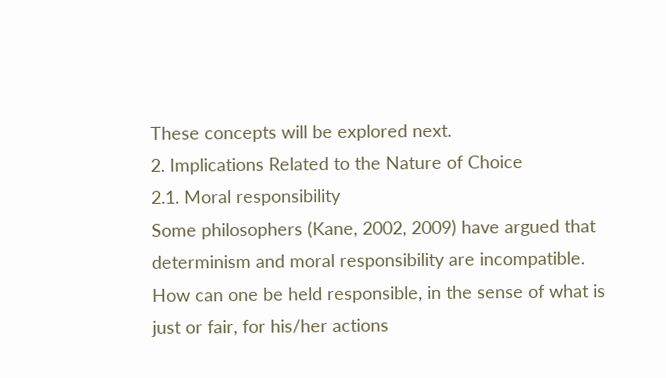These concepts will be explored next.
2. Implications Related to the Nature of Choice
2.1. Moral responsibility
Some philosophers (Kane, 2002, 2009) have argued that determinism and moral responsibility are incompatible.
How can one be held responsible, in the sense of what is just or fair, for his/her actions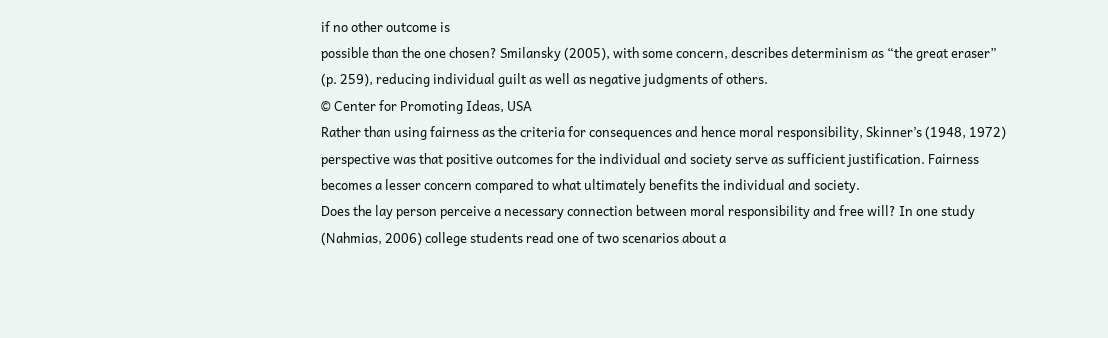if no other outcome is
possible than the one chosen? Smilansky (2005), with some concern, describes determinism as “the great eraser”
(p. 259), reducing individual guilt as well as negative judgments of others.
© Center for Promoting Ideas, USA
Rather than using fairness as the criteria for consequences and hence moral responsibility, Skinner’s (1948, 1972)
perspective was that positive outcomes for the individual and society serve as sufficient justification. Fairness
becomes a lesser concern compared to what ultimately benefits the individual and society.
Does the lay person perceive a necessary connection between moral responsibility and free will? In one study
(Nahmias, 2006) college students read one of two scenarios about a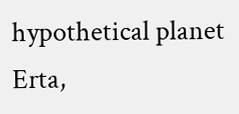hypothetical planet Erta,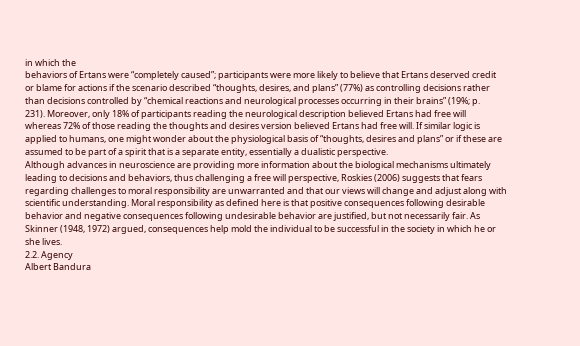in which the
behaviors of Ertans were “completely caused”; participants were more likely to believe that Ertans deserved credit
or blame for actions if the scenario described “thoughts, desires, and plans” (77%) as controlling decisions rather
than decisions controlled by “chemical reactions and neurological processes occurring in their brains” (19%; p.
231). Moreover, only 18% of participants reading the neurological description believed Ertans had free will
whereas 72% of those reading the thoughts and desires version believed Ertans had free will. If similar logic is
applied to humans, one might wonder about the physiological basis of “thoughts, desires and plans” or if these are
assumed to be part of a spirit that is a separate entity, essentially a dualistic perspective.
Although advances in neuroscience are providing more information about the biological mechanisms ultimately
leading to decisions and behaviors, thus challenging a free will perspective, Roskies (2006) suggests that fears
regarding challenges to moral responsibility are unwarranted and that our views will change and adjust along with
scientific understanding. Moral responsibility as defined here is that positive consequences following desirable
behavior and negative consequences following undesirable behavior are justified, but not necessarily fair. As
Skinner (1948, 1972) argued, consequences help mold the individual to be successful in the society in which he or
she lives.
2.2. Agency
Albert Bandura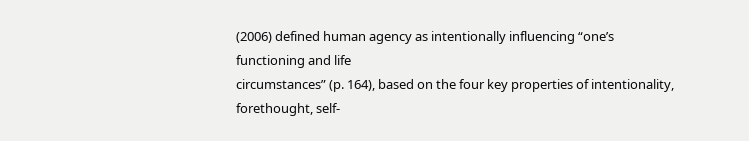(2006) defined human agency as intentionally influencing “one’s functioning and life
circumstances” (p. 164), based on the four key properties of intentionality, forethought, self-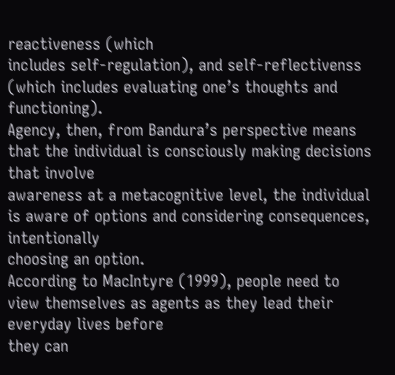reactiveness (which
includes self-regulation), and self-reflectivenss (which includes evaluating one’s thoughts and functioning).
Agency, then, from Bandura’s perspective means that the individual is consciously making decisions that involve
awareness at a metacognitive level, the individual is aware of options and considering consequences, intentionally
choosing an option.
According to MacIntyre (1999), people need to view themselves as agents as they lead their everyday lives before
they can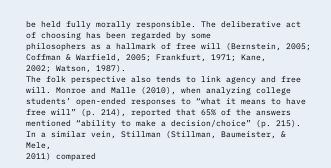be held fully morally responsible. The deliberative act of choosing has been regarded by some
philosophers as a hallmark of free will (Bernstein, 2005; Coffman & Warfield, 2005; Frankfurt, 1971; Kane,
2002; Watson, 1987).
The folk perspective also tends to link agency and free will. Monroe and Malle (2010), when analyzing college
students’ open-ended responses to “what it means to have free will” (p. 214), reported that 65% of the answers
mentioned “ability to make a decision/choice” (p. 215). In a similar vein, Stillman (Stillman, Baumeister, & Mele,
2011) compared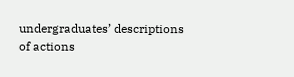undergraduates’ descriptions of actions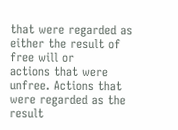that were regarded as either the result of free will or
actions that were unfree. Actions that were regarded as the result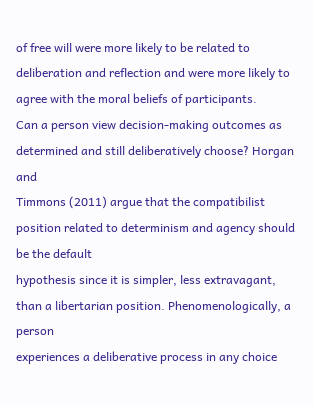of free will were more likely to be related to
deliberation and reflection and were more likely to agree with the moral beliefs of participants.
Can a person view decision-making outcomes as determined and still deliberatively choose? Horgan and
Timmons (2011) argue that the compatibilist position related to determinism and agency should be the default
hypothesis since it is simpler, less extravagant, than a libertarian position. Phenomenologically, a person
experiences a deliberative process in any choice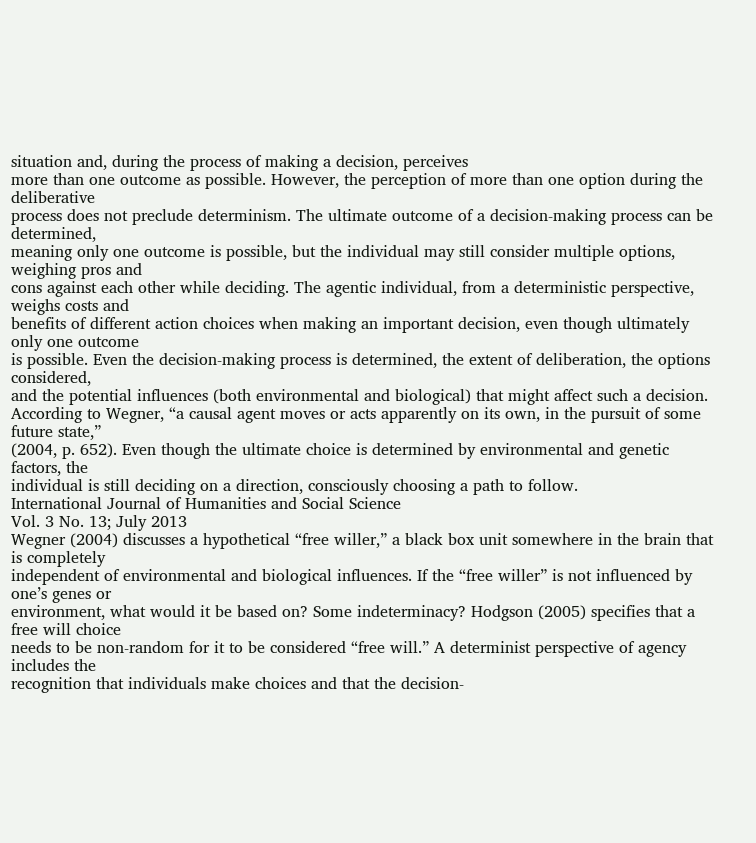situation and, during the process of making a decision, perceives
more than one outcome as possible. However, the perception of more than one option during the deliberative
process does not preclude determinism. The ultimate outcome of a decision-making process can be determined,
meaning only one outcome is possible, but the individual may still consider multiple options, weighing pros and
cons against each other while deciding. The agentic individual, from a deterministic perspective, weighs costs and
benefits of different action choices when making an important decision, even though ultimately only one outcome
is possible. Even the decision-making process is determined, the extent of deliberation, the options considered,
and the potential influences (both environmental and biological) that might affect such a decision.
According to Wegner, “a causal agent moves or acts apparently on its own, in the pursuit of some future state,”
(2004, p. 652). Even though the ultimate choice is determined by environmental and genetic factors, the
individual is still deciding on a direction, consciously choosing a path to follow.
International Journal of Humanities and Social Science
Vol. 3 No. 13; July 2013
Wegner (2004) discusses a hypothetical “free willer,” a black box unit somewhere in the brain that is completely
independent of environmental and biological influences. If the “free willer” is not influenced by one’s genes or
environment, what would it be based on? Some indeterminacy? Hodgson (2005) specifies that a free will choice
needs to be non-random for it to be considered “free will.” A determinist perspective of agency includes the
recognition that individuals make choices and that the decision-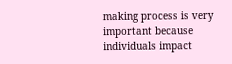making process is very important because
individuals impact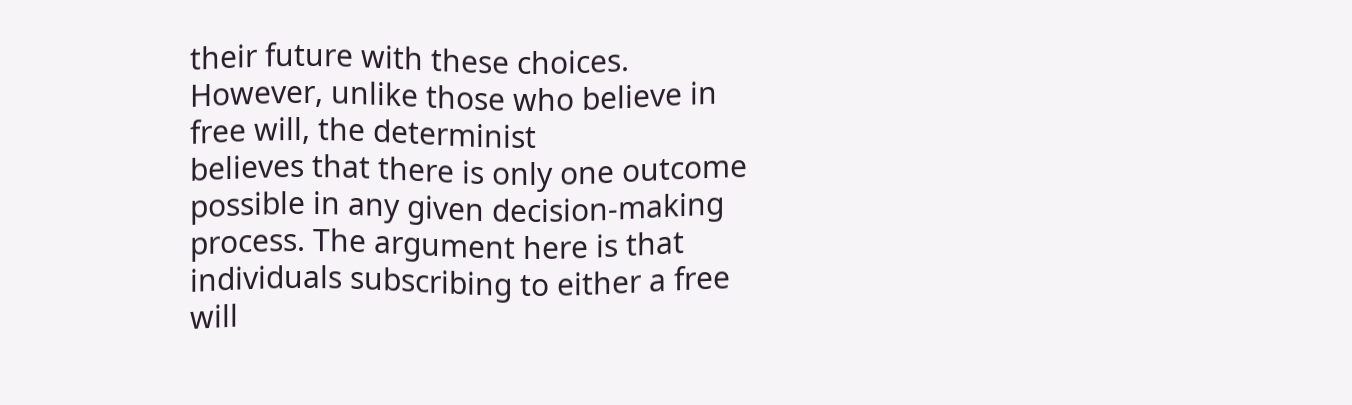their future with these choices. However, unlike those who believe in free will, the determinist
believes that there is only one outcome possible in any given decision-making process. The argument here is that
individuals subscribing to either a free will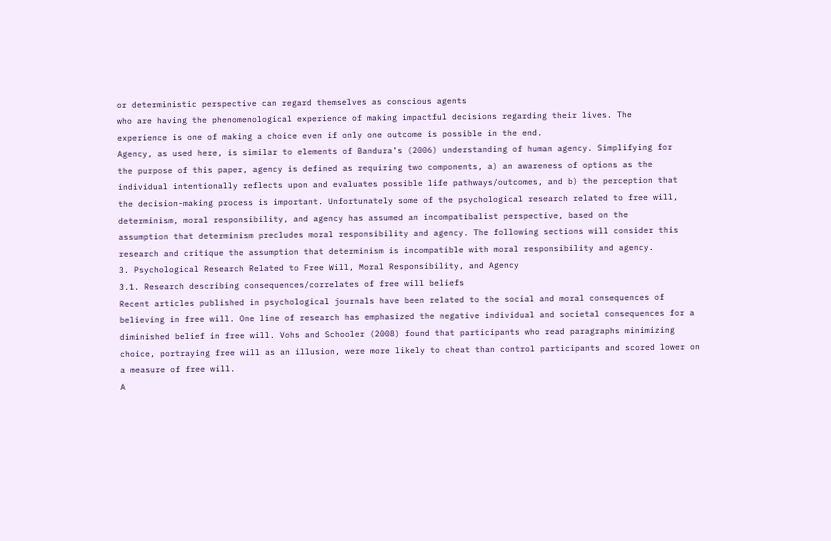or deterministic perspective can regard themselves as conscious agents
who are having the phenomenological experience of making impactful decisions regarding their lives. The
experience is one of making a choice even if only one outcome is possible in the end.
Agency, as used here, is similar to elements of Bandura’s (2006) understanding of human agency. Simplifying for
the purpose of this paper, agency is defined as requiring two components, a) an awareness of options as the
individual intentionally reflects upon and evaluates possible life pathways/outcomes, and b) the perception that
the decision-making process is important. Unfortunately some of the psychological research related to free will,
determinism, moral responsibility, and agency has assumed an incompatibalist perspective, based on the
assumption that determinism precludes moral responsibility and agency. The following sections will consider this
research and critique the assumption that determinism is incompatible with moral responsibility and agency.
3. Psychological Research Related to Free Will, Moral Responsibility, and Agency
3.1. Research describing consequences/correlates of free will beliefs
Recent articles published in psychological journals have been related to the social and moral consequences of
believing in free will. One line of research has emphasized the negative individual and societal consequences for a
diminished belief in free will. Vohs and Schooler (2008) found that participants who read paragraphs minimizing
choice, portraying free will as an illusion, were more likely to cheat than control participants and scored lower on
a measure of free will.
A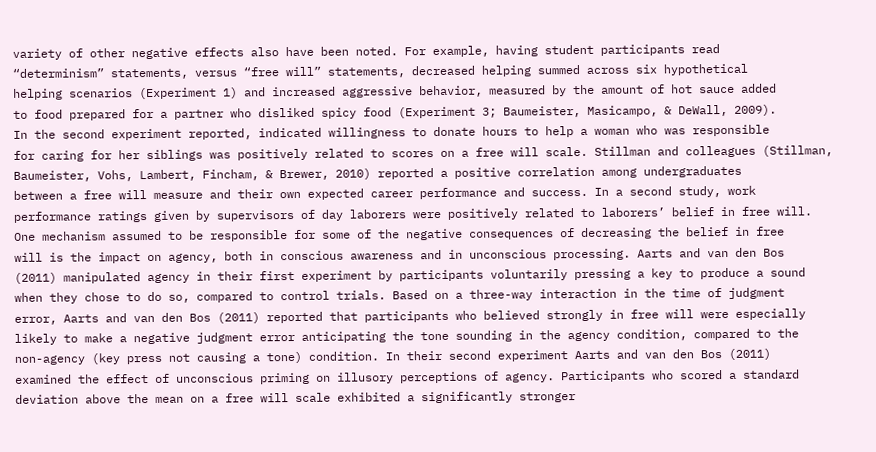variety of other negative effects also have been noted. For example, having student participants read
“determinism” statements, versus “free will” statements, decreased helping summed across six hypothetical
helping scenarios (Experiment 1) and increased aggressive behavior, measured by the amount of hot sauce added
to food prepared for a partner who disliked spicy food (Experiment 3; Baumeister, Masicampo, & DeWall, 2009).
In the second experiment reported, indicated willingness to donate hours to help a woman who was responsible
for caring for her siblings was positively related to scores on a free will scale. Stillman and colleagues (Stillman,
Baumeister, Vohs, Lambert, Fincham, & Brewer, 2010) reported a positive correlation among undergraduates
between a free will measure and their own expected career performance and success. In a second study, work
performance ratings given by supervisors of day laborers were positively related to laborers’ belief in free will.
One mechanism assumed to be responsible for some of the negative consequences of decreasing the belief in free
will is the impact on agency, both in conscious awareness and in unconscious processing. Aarts and van den Bos
(2011) manipulated agency in their first experiment by participants voluntarily pressing a key to produce a sound
when they chose to do so, compared to control trials. Based on a three-way interaction in the time of judgment
error, Aarts and van den Bos (2011) reported that participants who believed strongly in free will were especially
likely to make a negative judgment error anticipating the tone sounding in the agency condition, compared to the
non-agency (key press not causing a tone) condition. In their second experiment Aarts and van den Bos (2011)
examined the effect of unconscious priming on illusory perceptions of agency. Participants who scored a standard
deviation above the mean on a free will scale exhibited a significantly stronger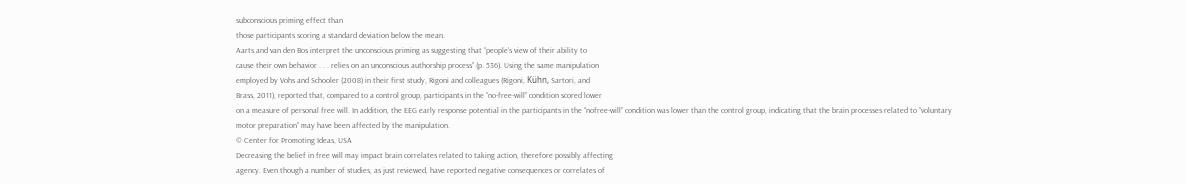subconscious priming effect than
those participants scoring a standard deviation below the mean.
Aarts and van den Bos interpret the unconscious priming as suggesting that “people’s view of their ability to
cause their own behavior . . . relies on an unconscious authorship process” (p. 536). Using the same manipulation
employed by Vohs and Schooler (2008) in their first study, Rigoni and colleagues (Rigoni, Kühn, Sartori, and
Brass, 2011), reported that, compared to a control group, participants in the “no-free-will” condition scored lower
on a measure of personal free will. In addition, the EEG early response potential in the participants in the “nofree-will” condition was lower than the control group, indicating that the brain processes related to “voluntary
motor preparation” may have been affected by the manipulation.
© Center for Promoting Ideas, USA
Decreasing the belief in free will may impact brain correlates related to taking action, therefore possibly affecting
agency. Even though a number of studies, as just reviewed, have reported negative consequences or correlates of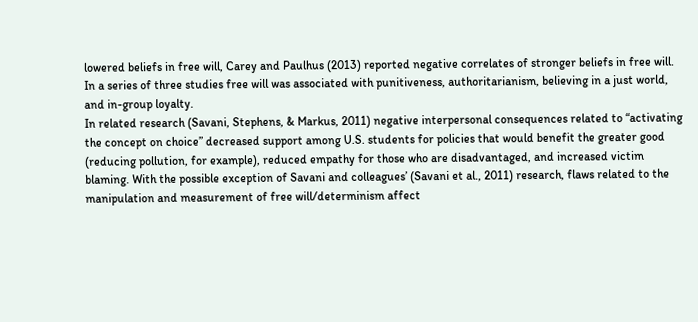lowered beliefs in free will, Carey and Paulhus (2013) reported negative correlates of stronger beliefs in free will.
In a series of three studies free will was associated with punitiveness, authoritarianism, believing in a just world,
and in-group loyalty.
In related research (Savani, Stephens, & Markus, 2011) negative interpersonal consequences related to “activating
the concept on choice” decreased support among U.S. students for policies that would benefit the greater good
(reducing pollution, for example), reduced empathy for those who are disadvantaged, and increased victim
blaming. With the possible exception of Savani and colleagues’ (Savani et al., 2011) research, flaws related to the
manipulation and measurement of free will/determinism affect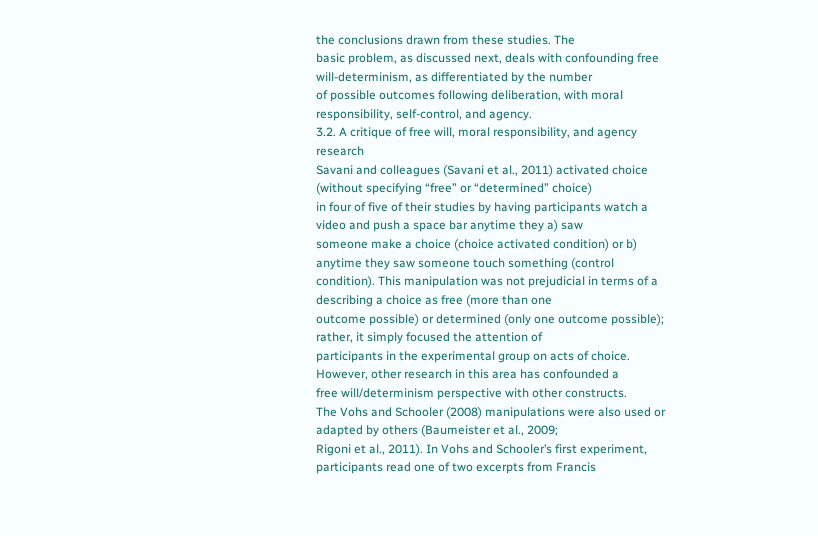the conclusions drawn from these studies. The
basic problem, as discussed next, deals with confounding free will-determinism, as differentiated by the number
of possible outcomes following deliberation, with moral responsibility, self-control, and agency.
3.2. A critique of free will, moral responsibility, and agency research
Savani and colleagues (Savani et al., 2011) activated choice (without specifying “free” or “determined” choice)
in four of five of their studies by having participants watch a video and push a space bar anytime they a) saw
someone make a choice (choice activated condition) or b) anytime they saw someone touch something (control
condition). This manipulation was not prejudicial in terms of a describing a choice as free (more than one
outcome possible) or determined (only one outcome possible); rather, it simply focused the attention of
participants in the experimental group on acts of choice. However, other research in this area has confounded a
free will/determinism perspective with other constructs.
The Vohs and Schooler (2008) manipulations were also used or adapted by others (Baumeister et al., 2009;
Rigoni et al., 2011). In Vohs and Schooler’s first experiment, participants read one of two excerpts from Francis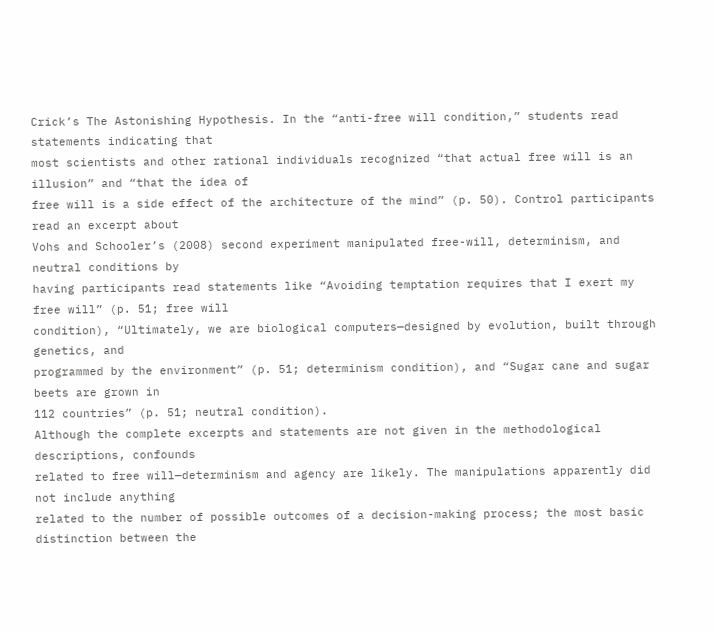Crick’s The Astonishing Hypothesis. In the “anti-free will condition,” students read statements indicating that
most scientists and other rational individuals recognized “that actual free will is an illusion” and “that the idea of
free will is a side effect of the architecture of the mind” (p. 50). Control participants read an excerpt about
Vohs and Schooler’s (2008) second experiment manipulated free-will, determinism, and neutral conditions by
having participants read statements like “Avoiding temptation requires that I exert my free will” (p. 51; free will
condition), “Ultimately, we are biological computers—designed by evolution, built through genetics, and
programmed by the environment” (p. 51; determinism condition), and “Sugar cane and sugar beets are grown in
112 countries” (p. 51; neutral condition).
Although the complete excerpts and statements are not given in the methodological descriptions, confounds
related to free will—determinism and agency are likely. The manipulations apparently did not include anything
related to the number of possible outcomes of a decision-making process; the most basic distinction between the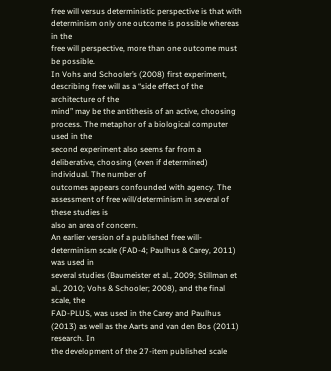free will versus deterministic perspective is that with determinism only one outcome is possible whereas in the
free will perspective, more than one outcome must be possible.
In Vohs and Schooler’s (2008) first experiment, describing free will as a “side effect of the architecture of the
mind” may be the antithesis of an active, choosing process. The metaphor of a biological computer used in the
second experiment also seems far from a deliberative, choosing (even if determined) individual. The number of
outcomes appears confounded with agency. The assessment of free will/determinism in several of these studies is
also an area of concern.
An earlier version of a published free will-determinism scale (FAD-4; Paulhus & Carey, 2011) was used in
several studies (Baumeister et al., 2009; Stillman et al., 2010; Vohs & Schooler; 2008), and the final scale, the
FAD-PLUS, was used in the Carey and Paulhus (2013) as well as the Aarts and van den Bos (2011) research. In
the development of the 27-item published scale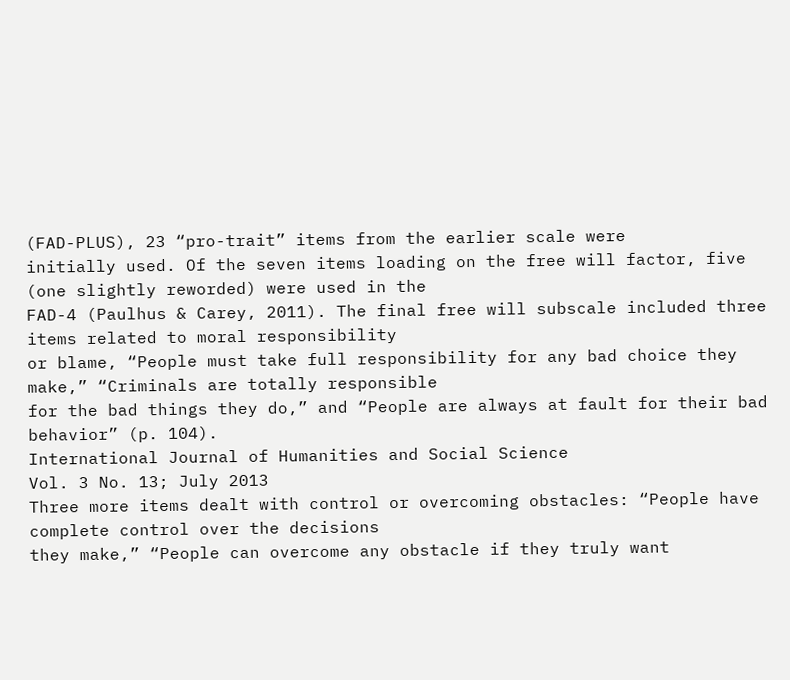(FAD-PLUS), 23 “pro-trait” items from the earlier scale were
initially used. Of the seven items loading on the free will factor, five (one slightly reworded) were used in the
FAD-4 (Paulhus & Carey, 2011). The final free will subscale included three items related to moral responsibility
or blame, “People must take full responsibility for any bad choice they make,” “Criminals are totally responsible
for the bad things they do,” and “People are always at fault for their bad behavior” (p. 104).
International Journal of Humanities and Social Science
Vol. 3 No. 13; July 2013
Three more items dealt with control or overcoming obstacles: “People have complete control over the decisions
they make,” “People can overcome any obstacle if they truly want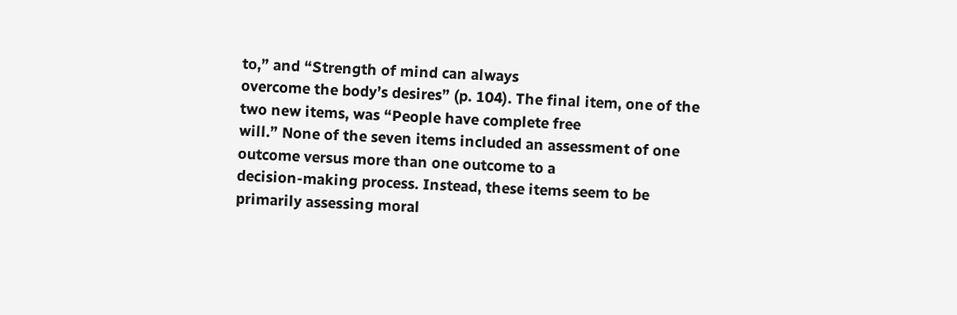to,” and “Strength of mind can always
overcome the body’s desires” (p. 104). The final item, one of the two new items, was “People have complete free
will.” None of the seven items included an assessment of one outcome versus more than one outcome to a
decision-making process. Instead, these items seem to be primarily assessing moral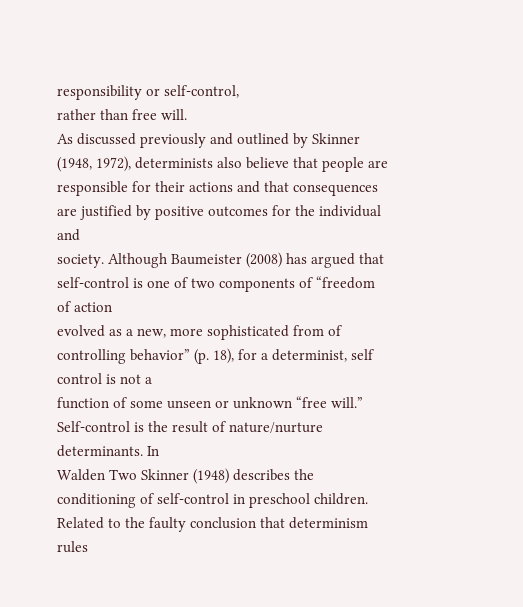responsibility or self-control,
rather than free will.
As discussed previously and outlined by Skinner (1948, 1972), determinists also believe that people are
responsible for their actions and that consequences are justified by positive outcomes for the individual and
society. Although Baumeister (2008) has argued that self-control is one of two components of “freedom of action
evolved as a new, more sophisticated from of controlling behavior” (p. 18), for a determinist, self control is not a
function of some unseen or unknown “free will.” Self-control is the result of nature/nurture determinants. In
Walden Two Skinner (1948) describes the conditioning of self-control in preschool children.
Related to the faulty conclusion that determinism rules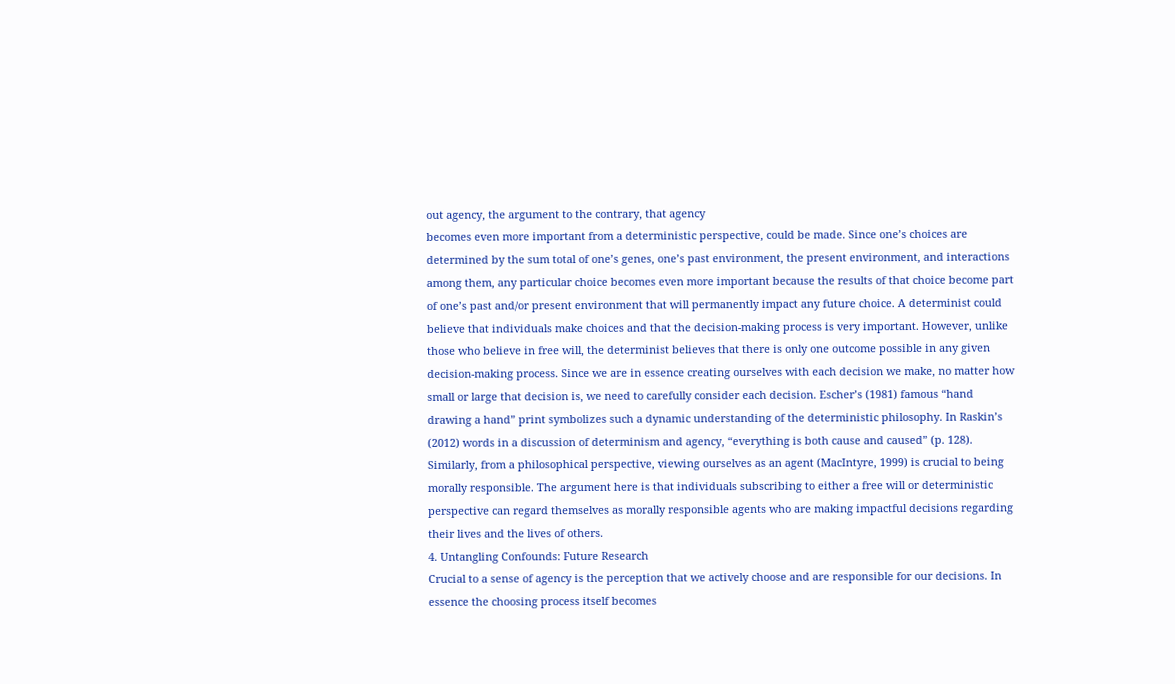out agency, the argument to the contrary, that agency
becomes even more important from a deterministic perspective, could be made. Since one’s choices are
determined by the sum total of one’s genes, one’s past environment, the present environment, and interactions
among them, any particular choice becomes even more important because the results of that choice become part
of one’s past and/or present environment that will permanently impact any future choice. A determinist could
believe that individuals make choices and that the decision-making process is very important. However, unlike
those who believe in free will, the determinist believes that there is only one outcome possible in any given
decision-making process. Since we are in essence creating ourselves with each decision we make, no matter how
small or large that decision is, we need to carefully consider each decision. Escher’s (1981) famous “hand
drawing a hand” print symbolizes such a dynamic understanding of the deterministic philosophy. In Raskin’s
(2012) words in a discussion of determinism and agency, “everything is both cause and caused” (p. 128).
Similarly, from a philosophical perspective, viewing ourselves as an agent (MacIntyre, 1999) is crucial to being
morally responsible. The argument here is that individuals subscribing to either a free will or deterministic
perspective can regard themselves as morally responsible agents who are making impactful decisions regarding
their lives and the lives of others.
4. Untangling Confounds: Future Research
Crucial to a sense of agency is the perception that we actively choose and are responsible for our decisions. In
essence the choosing process itself becomes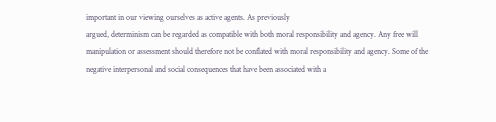important in our viewing ourselves as active agents. As previously
argued, determinism can be regarded as compatible with both moral responsibility and agency. Any free will
manipulation or assessment should therefore not be conflated with moral responsibility and agency. Some of the
negative interpersonal and social consequences that have been associated with a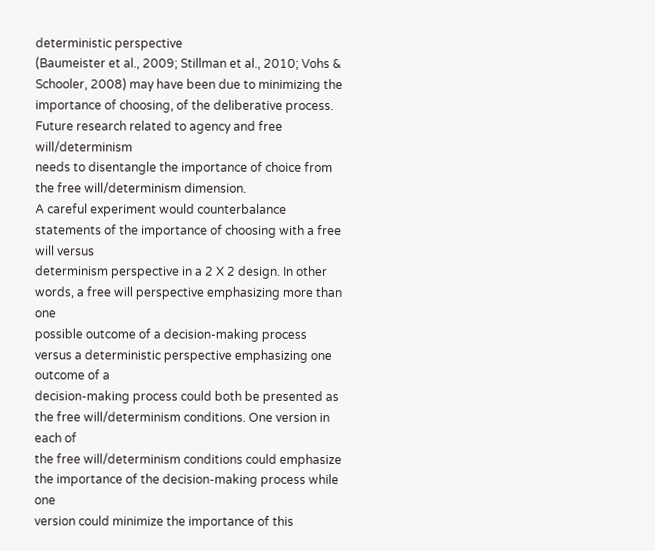deterministic perspective
(Baumeister et al., 2009; Stillman et al., 2010; Vohs & Schooler, 2008) may have been due to minimizing the
importance of choosing, of the deliberative process. Future research related to agency and free will/determinism
needs to disentangle the importance of choice from the free will/determinism dimension.
A careful experiment would counterbalance statements of the importance of choosing with a free will versus
determinism perspective in a 2 X 2 design. In other words, a free will perspective emphasizing more than one
possible outcome of a decision-making process versus a deterministic perspective emphasizing one outcome of a
decision-making process could both be presented as the free will/determinism conditions. One version in each of
the free will/determinism conditions could emphasize the importance of the decision-making process while one
version could minimize the importance of this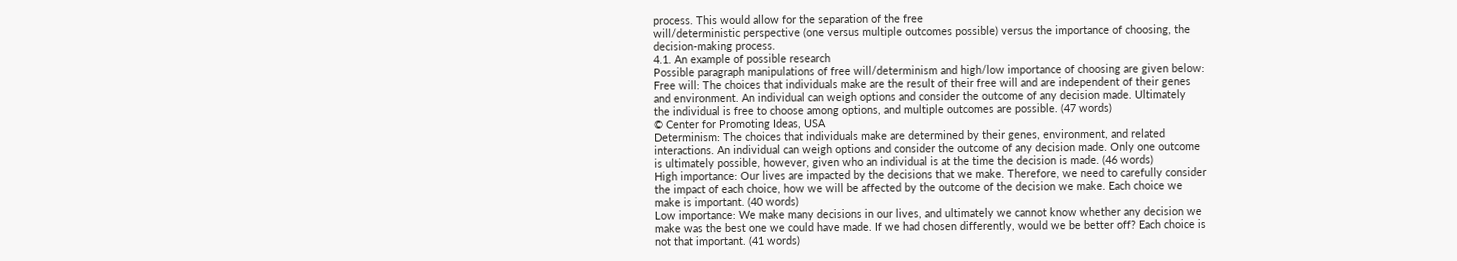process. This would allow for the separation of the free
will/deterministic perspective (one versus multiple outcomes possible) versus the importance of choosing, the
decision-making process.
4.1. An example of possible research
Possible paragraph manipulations of free will/determinism and high/low importance of choosing are given below:
Free will: The choices that individuals make are the result of their free will and are independent of their genes
and environment. An individual can weigh options and consider the outcome of any decision made. Ultimately
the individual is free to choose among options, and multiple outcomes are possible. (47 words)
© Center for Promoting Ideas, USA
Determinism: The choices that individuals make are determined by their genes, environment, and related
interactions. An individual can weigh options and consider the outcome of any decision made. Only one outcome
is ultimately possible, however, given who an individual is at the time the decision is made. (46 words)
High importance: Our lives are impacted by the decisions that we make. Therefore, we need to carefully consider
the impact of each choice, how we will be affected by the outcome of the decision we make. Each choice we
make is important. (40 words)
Low importance: We make many decisions in our lives, and ultimately we cannot know whether any decision we
make was the best one we could have made. If we had chosen differently, would we be better off? Each choice is
not that important. (41 words)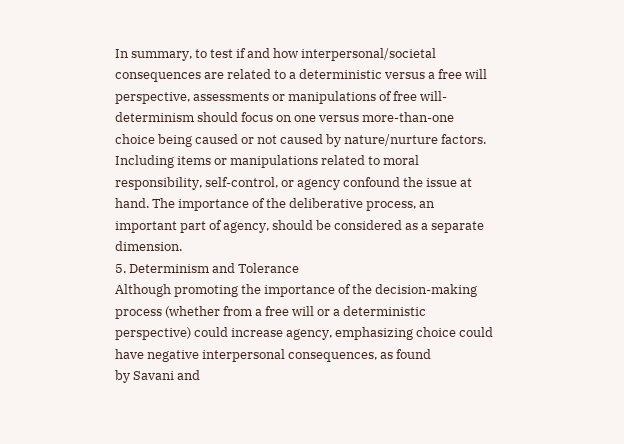In summary, to test if and how interpersonal/societal consequences are related to a deterministic versus a free will
perspective, assessments or manipulations of free will-determinism should focus on one versus more-than-one
choice being caused or not caused by nature/nurture factors. Including items or manipulations related to moral
responsibility, self-control, or agency confound the issue at hand. The importance of the deliberative process, an
important part of agency, should be considered as a separate dimension.
5. Determinism and Tolerance
Although promoting the importance of the decision-making process (whether from a free will or a deterministic
perspective) could increase agency, emphasizing choice could have negative interpersonal consequences, as found
by Savani and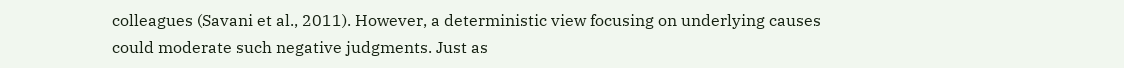colleagues (Savani et al., 2011). However, a deterministic view focusing on underlying causes
could moderate such negative judgments. Just as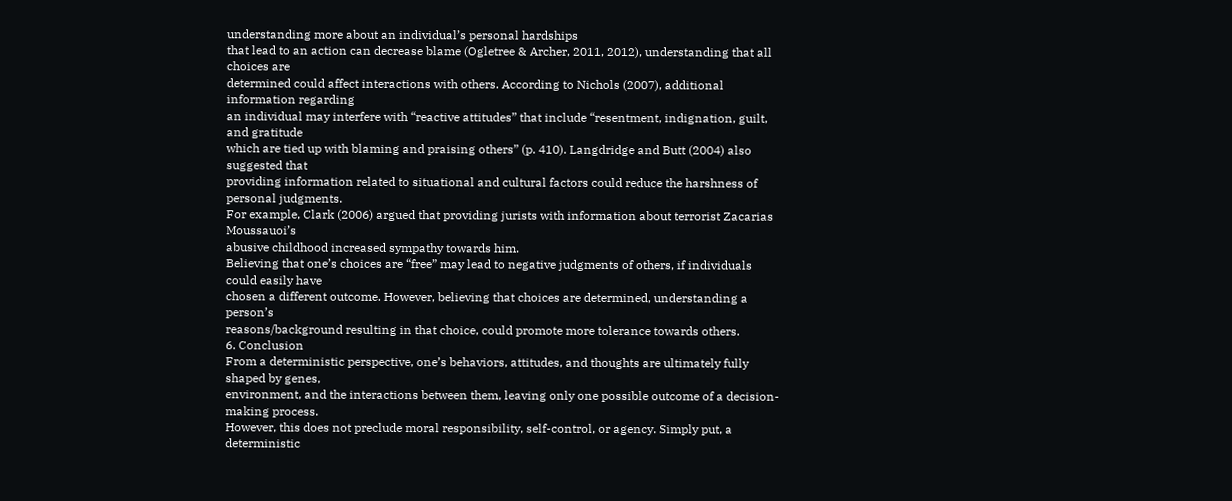understanding more about an individual’s personal hardships
that lead to an action can decrease blame (Ogletree & Archer, 2011, 2012), understanding that all choices are
determined could affect interactions with others. According to Nichols (2007), additional information regarding
an individual may interfere with “reactive attitudes” that include “resentment, indignation, guilt, and gratitude
which are tied up with blaming and praising others” (p. 410). Langdridge and Butt (2004) also suggested that
providing information related to situational and cultural factors could reduce the harshness of personal judgments.
For example, Clark (2006) argued that providing jurists with information about terrorist Zacarias Moussauoi’s
abusive childhood increased sympathy towards him.
Believing that one’s choices are “free” may lead to negative judgments of others, if individuals could easily have
chosen a different outcome. However, believing that choices are determined, understanding a person’s
reasons/background resulting in that choice, could promote more tolerance towards others.
6. Conclusion
From a deterministic perspective, one’s behaviors, attitudes, and thoughts are ultimately fully shaped by genes,
environment, and the interactions between them, leaving only one possible outcome of a decision-making process.
However, this does not preclude moral responsibility, self-control, or agency. Simply put, a deterministic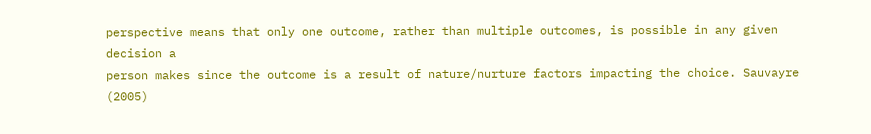perspective means that only one outcome, rather than multiple outcomes, is possible in any given decision a
person makes since the outcome is a result of nature/nurture factors impacting the choice. Sauvayre (2005)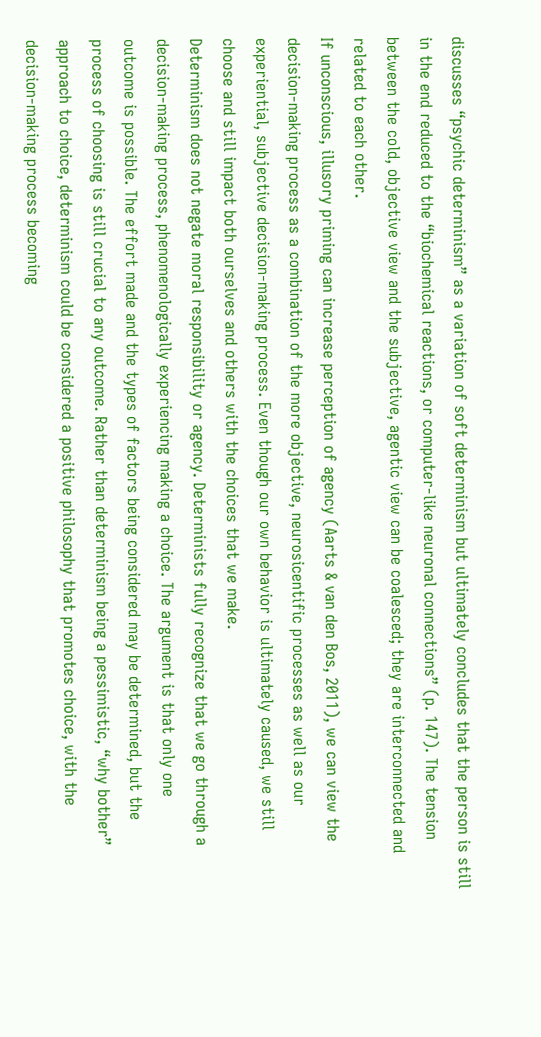discusses “psychic determinism” as a variation of soft determinism but ultimately concludes that the person is still
in the end reduced to the “biochemical reactions, or computer-like neuronal connections” (p. 147). The tension
between the cold, objective view and the subjective, agentic view can be coalesced; they are interconnected and
related to each other.
If unconscious, illusory priming can increase perception of agency (Aarts & van den Bos, 2011), we can view the
decision-making process as a combination of the more objective, neurosicentific processes as well as our
experiential, subjective decision-making process. Even though our own behavior is ultimately caused, we still
choose and still impact both ourselves and others with the choices that we make.
Determinism does not negate moral responsibility or agency. Determinists fully recognize that we go through a
decision-making process, phenomenologically experiencing making a choice. The argument is that only one
outcome is possible. The effort made and the types of factors being considered may be determined, but the
process of choosing is still crucial to any outcome. Rather than determinism being a pessimistic, “why bother”
approach to choice, determinism could be considered a positive philosophy that promotes choice, with the
decision-making process becoming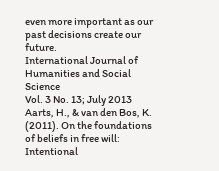even more important as our past decisions create our future.
International Journal of Humanities and Social Science
Vol. 3 No. 13; July 2013
Aarts, H., & van den Bos, K. (2011). On the foundations of beliefs in free will: Intentional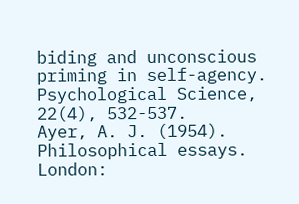biding and unconscious
priming in self-agency. Psychological Science, 22(4), 532-537.
Ayer, A. J. (1954). Philosophical essays. London: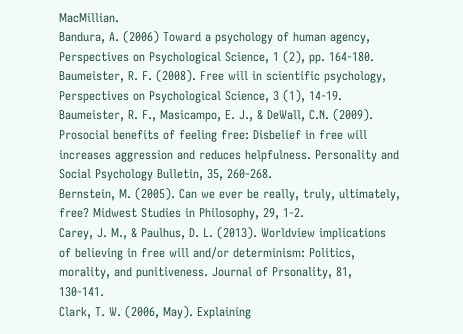MacMillian.
Bandura, A. (2006) Toward a psychology of human agency, Perspectives on Psychological Science, 1 (2), pp. 164-180.
Baumeister, R. F. (2008). Free will in scientific psychology, Perspectives on Psychological Science, 3 (1), 14-19.
Baumeister, R. F., Masicampo, E. J., & DeWall, C.N. (2009). Prosocial benefits of feeling free: Disbelief in free will
increases aggression and reduces helpfulness. Personality and Social Psychology Bulletin, 35, 260-268.
Bernstein, M. (2005). Can we ever be really, truly, ultimately, free? Midwest Studies in Philosophy, 29, 1-2.
Carey, J. M., & Paulhus, D. L. (2013). Worldview implications of believing in free will and/or determinism: Politics,
morality, and punitiveness. Journal of Prsonality, 81, 130-141.
Clark, T. W. (2006, May). Explaining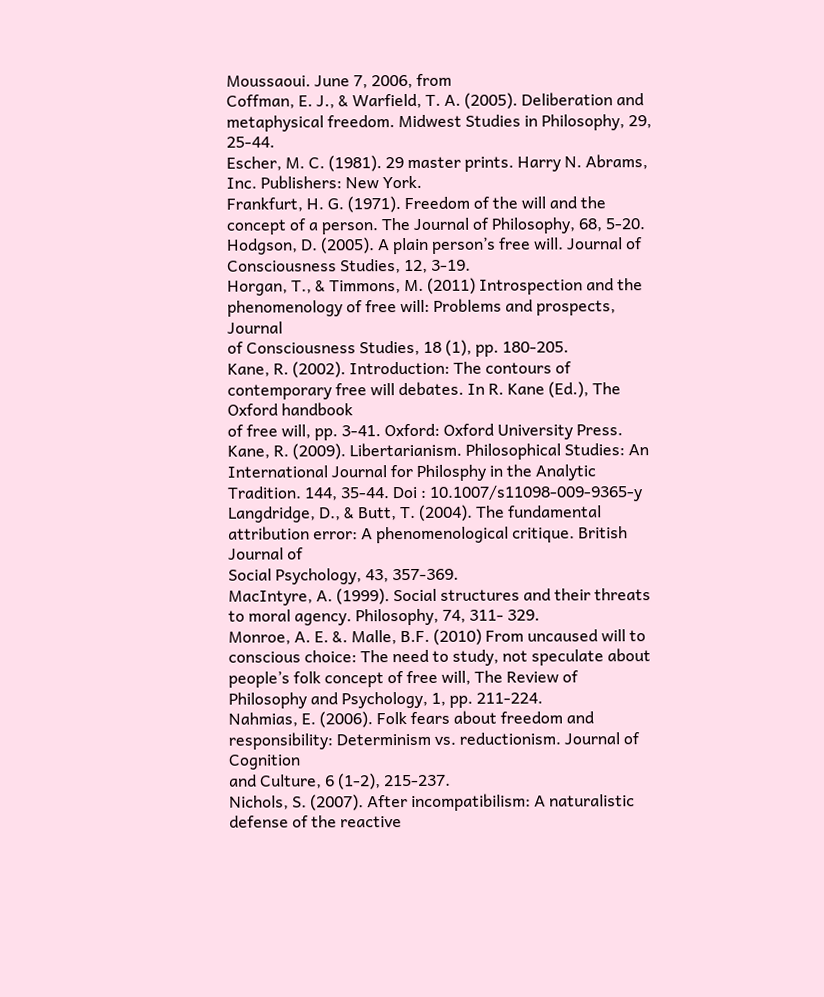Moussaoui. June 7, 2006, from
Coffman, E. J., & Warfield, T. A. (2005). Deliberation and metaphysical freedom. Midwest Studies in Philosophy, 29, 25-44.
Escher, M. C. (1981). 29 master prints. Harry N. Abrams, Inc. Publishers: New York.
Frankfurt, H. G. (1971). Freedom of the will and the concept of a person. The Journal of Philosophy, 68, 5-20.
Hodgson, D. (2005). A plain person’s free will. Journal of Consciousness Studies, 12, 3-19.
Horgan, T., & Timmons, M. (2011) Introspection and the phenomenology of free will: Problems and prospects, Journal
of Consciousness Studies, 18 (1), pp. 180-205.
Kane, R. (2002). Introduction: The contours of contemporary free will debates. In R. Kane (Ed.), The Oxford handbook
of free will, pp. 3-41. Oxford: Oxford University Press.
Kane, R. (2009). Libertarianism. Philosophical Studies: An International Journal for Philosphy in the Analytic
Tradition. 144, 35-44. Doi : 10.1007/s11098-009-9365-y
Langdridge, D., & Butt, T. (2004). The fundamental attribution error: A phenomenological critique. British Journal of
Social Psychology, 43, 357-369.
MacIntyre, A. (1999). Social structures and their threats to moral agency. Philosophy, 74, 311- 329.
Monroe, A. E. &. Malle, B.F. (2010) From uncaused will to conscious choice: The need to study, not speculate about
people’s folk concept of free will, The Review of Philosophy and Psychology, 1, pp. 211-224.
Nahmias, E. (2006). Folk fears about freedom and responsibility: Determinism vs. reductionism. Journal of Cognition
and Culture, 6 (1-2), 215-237.
Nichols, S. (2007). After incompatibilism: A naturalistic defense of the reactive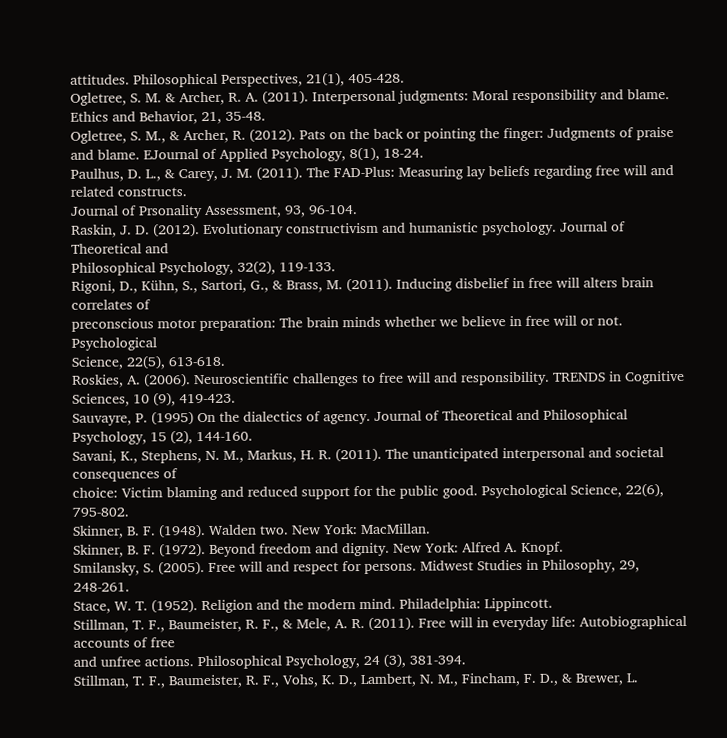attitudes. Philosophical Perspectives, 21(1), 405-428.
Ogletree, S. M. & Archer, R. A. (2011). Interpersonal judgments: Moral responsibility and blame. Ethics and Behavior, 21, 35-48.
Ogletree, S. M., & Archer, R. (2012). Pats on the back or pointing the finger: Judgments of praise and blame. EJournal of Applied Psychology, 8(1), 18-24.
Paulhus, D. L., & Carey, J. M. (2011). The FAD-Plus: Measuring lay beliefs regarding free will and related constructs.
Journal of Prsonality Assessment, 93, 96-104.
Raskin, J. D. (2012). Evolutionary constructivism and humanistic psychology. Journal of Theoretical and
Philosophical Psychology, 32(2), 119-133.
Rigoni, D., Kühn, S., Sartori, G., & Brass, M. (2011). Inducing disbelief in free will alters brain correlates of
preconscious motor preparation: The brain minds whether we believe in free will or not. Psychological
Science, 22(5), 613-618.
Roskies, A. (2006). Neuroscientific challenges to free will and responsibility. TRENDS in Cognitive Sciences, 10 (9), 419-423.
Sauvayre, P. (1995) On the dialectics of agency. Journal of Theoretical and Philosophical Psychology, 15 (2), 144-160.
Savani, K., Stephens, N. M., Markus, H. R. (2011). The unanticipated interpersonal and societal consequences of
choice: Victim blaming and reduced support for the public good. Psychological Science, 22(6), 795-802.
Skinner, B. F. (1948). Walden two. New York: MacMillan.
Skinner, B. F. (1972). Beyond freedom and dignity. New York: Alfred A. Knopf.
Smilansky, S. (2005). Free will and respect for persons. Midwest Studies in Philosophy, 29, 248-261.
Stace, W. T. (1952). Religion and the modern mind. Philadelphia: Lippincott.
Stillman, T. F., Baumeister, R. F., & Mele, A. R. (2011). Free will in everyday life: Autobiographical accounts of free
and unfree actions. Philosophical Psychology, 24 (3), 381-394.
Stillman, T. F., Baumeister, R. F., Vohs, K. D., Lambert, N. M., Fincham, F. D., & Brewer, L.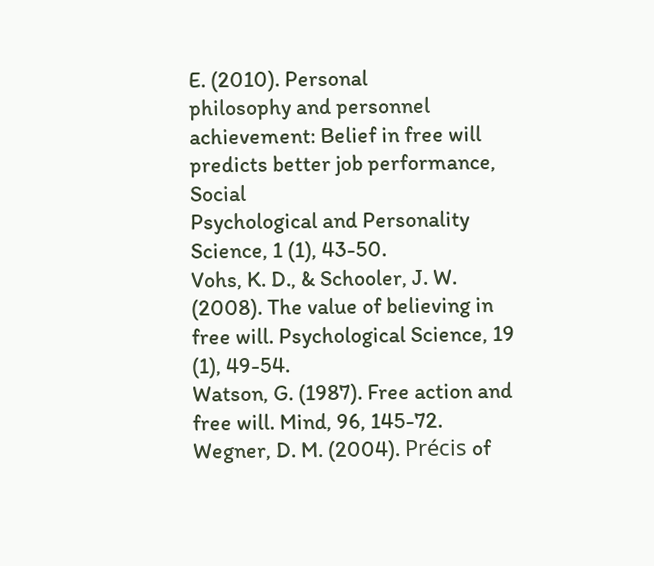E. (2010). Personal
philosophy and personnel achievement: Belief in free will predicts better job performance, Social
Psychological and Personality Science, 1 (1), 43-50.
Vohs, K. D., & Schooler, J. W. (2008). The value of believing in free will. Psychological Science, 19 (1), 49-54.
Watson, G. (1987). Free action and free will. Mind, 96, 145-72.
Wegner, D. M. (2004). Précis of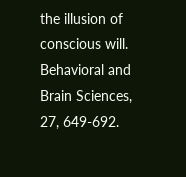the illusion of conscious will. Behavioral and Brain Sciences, 27, 649-692.